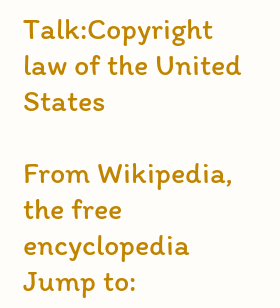Talk:Copyright law of the United States

From Wikipedia, the free encyclopedia
Jump to: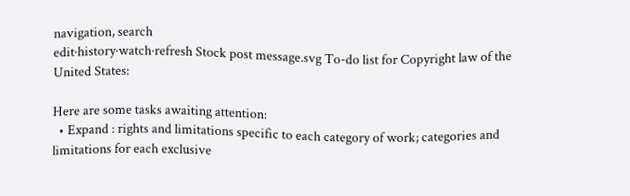navigation, search
edit·history·watch·refresh Stock post message.svg To-do list for Copyright law of the United States:

Here are some tasks awaiting attention:
  • Expand : rights and limitations specific to each category of work; categories and limitations for each exclusive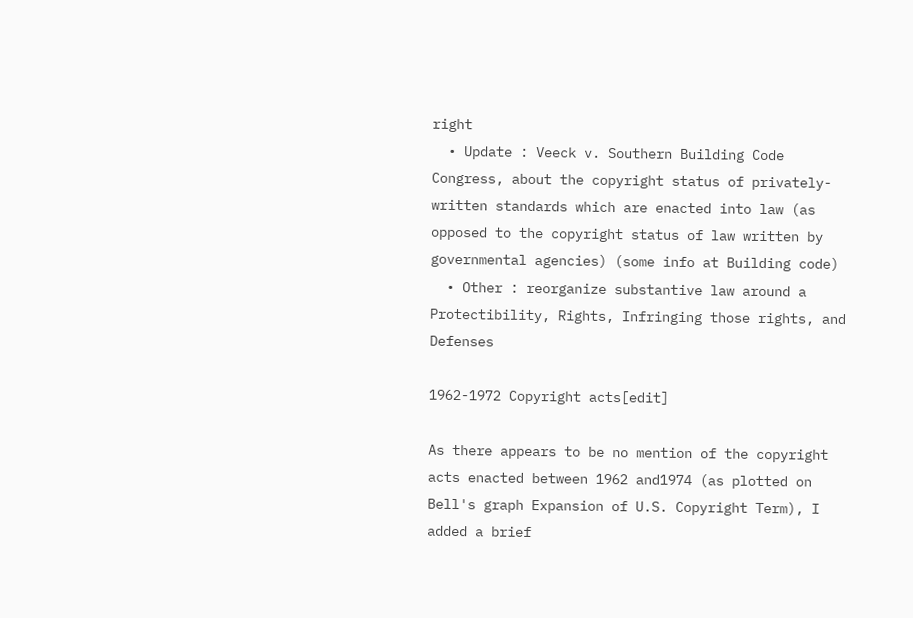right
  • Update : Veeck v. Southern Building Code Congress, about the copyright status of privately-written standards which are enacted into law (as opposed to the copyright status of law written by governmental agencies) (some info at Building code)
  • Other : reorganize substantive law around a Protectibility, Rights, Infringing those rights, and Defenses

1962-1972 Copyright acts[edit]

As there appears to be no mention of the copyright acts enacted between 1962 and1974 (as plotted on Bell's graph Expansion of U.S. Copyright Term), I added a brief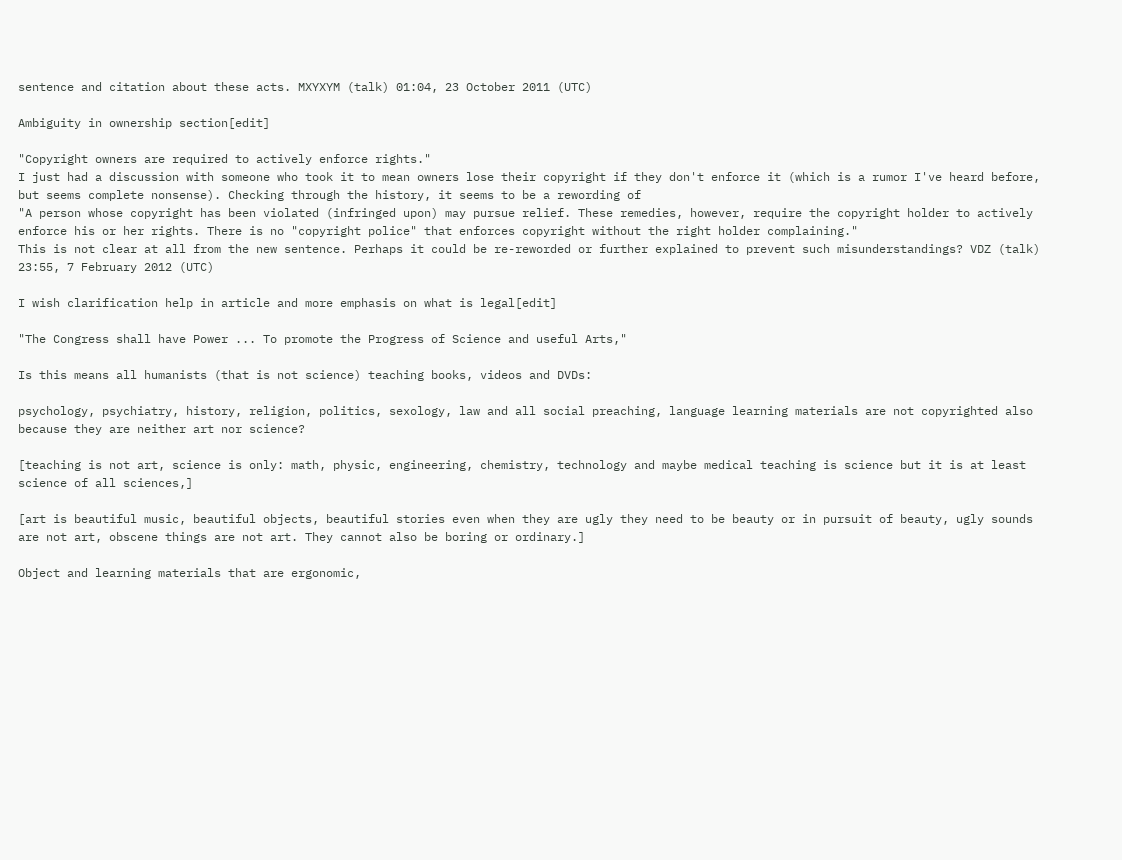sentence and citation about these acts. MXYXYM (talk) 01:04, 23 October 2011 (UTC)

Ambiguity in ownership section[edit]

"Copyright owners are required to actively enforce rights."
I just had a discussion with someone who took it to mean owners lose their copyright if they don't enforce it (which is a rumor I've heard before, but seems complete nonsense). Checking through the history, it seems to be a rewording of
"A person whose copyright has been violated (infringed upon) may pursue relief. These remedies, however, require the copyright holder to actively enforce his or her rights. There is no "copyright police" that enforces copyright without the right holder complaining."
This is not clear at all from the new sentence. Perhaps it could be re-reworded or further explained to prevent such misunderstandings? VDZ (talk) 23:55, 7 February 2012 (UTC)

I wish clarification help in article and more emphasis on what is legal[edit]

"The Congress shall have Power ... To promote the Progress of Science and useful Arts,"

Is this means all humanists (that is not science) teaching books, videos and DVDs:

psychology, psychiatry, history, religion, politics, sexology, law and all social preaching, language learning materials are not copyrighted also because they are neither art nor science?

[teaching is not art, science is only: math, physic, engineering, chemistry, technology and maybe medical teaching is science but it is at least science of all sciences,]

[art is beautiful music, beautiful objects, beautiful stories even when they are ugly they need to be beauty or in pursuit of beauty, ugly sounds are not art, obscene things are not art. They cannot also be boring or ordinary.]

Object and learning materials that are ergonomic,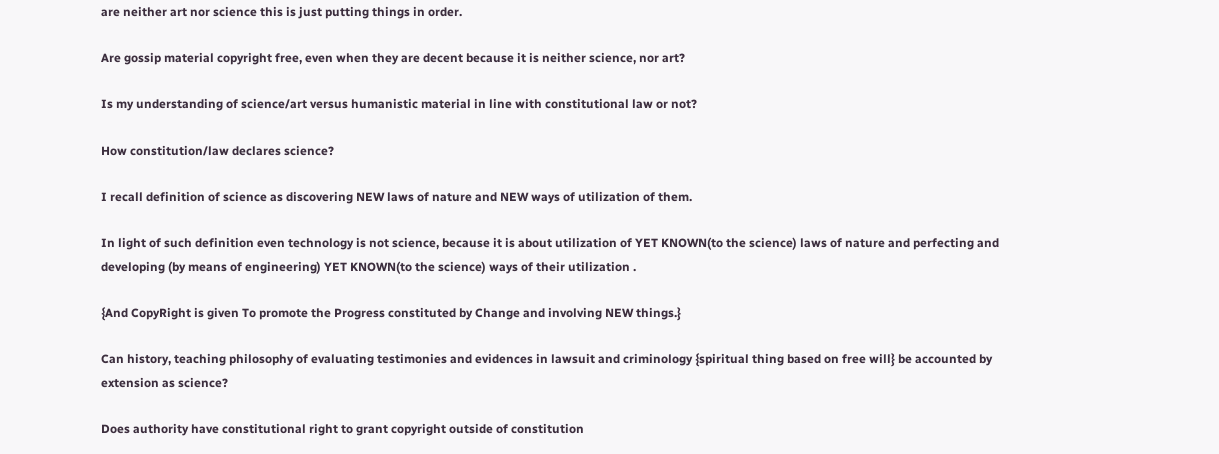are neither art nor science this is just putting things in order.

Are gossip material copyright free, even when they are decent because it is neither science, nor art?

Is my understanding of science/art versus humanistic material in line with constitutional law or not?

How constitution/law declares science?

I recall definition of science as discovering NEW laws of nature and NEW ways of utilization of them.

In light of such definition even technology is not science, because it is about utilization of YET KNOWN(to the science) laws of nature and perfecting and developing (by means of engineering) YET KNOWN(to the science) ways of their utilization .

{And CopyRight is given To promote the Progress constituted by Change and involving NEW things.}

Can history, teaching philosophy of evaluating testimonies and evidences in lawsuit and criminology {spiritual thing based on free will} be accounted by extension as science?

Does authority have constitutional right to grant copyright outside of constitution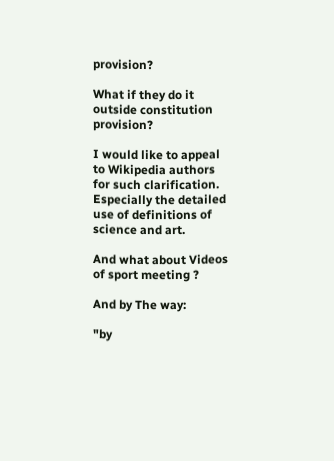provision?

What if they do it outside constitution provision?

I would like to appeal to Wikipedia authors for such clarification. Especially the detailed use of definitions of science and art.

And what about Videos of sport meeting ?

And by The way:

"by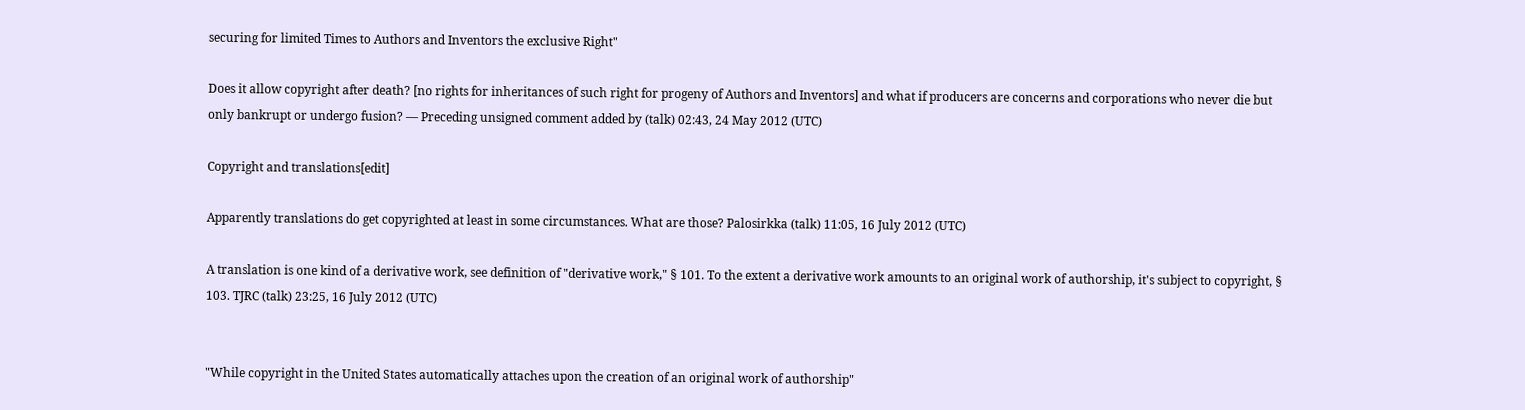securing for limited Times to Authors and Inventors the exclusive Right"

Does it allow copyright after death? [no rights for inheritances of such right for progeny of Authors and Inventors] and what if producers are concerns and corporations who never die but only bankrupt or undergo fusion? — Preceding unsigned comment added by (talk) 02:43, 24 May 2012 (UTC)

Copyright and translations[edit]

Apparently translations do get copyrighted at least in some circumstances. What are those? Palosirkka (talk) 11:05, 16 July 2012 (UTC)

A translation is one kind of a derivative work, see definition of "derivative work," § 101. To the extent a derivative work amounts to an original work of authorship, it's subject to copyright, § 103. TJRC (talk) 23:25, 16 July 2012 (UTC)


"While copyright in the United States automatically attaches upon the creation of an original work of authorship"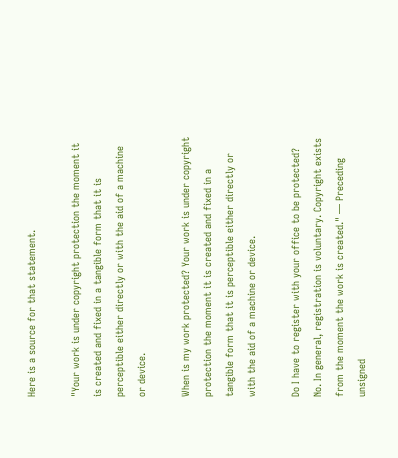Here is a source for that statement.

"Your work is under copyright protection the moment it is created and fixed in a tangible form that it is perceptible either directly or with the aid of a machine or device.

When is my work protected? Your work is under copyright protection the moment it is created and fixed in a tangible form that it is perceptible either directly or with the aid of a machine or device.

Do I have to register with your office to be protected? No. In general, registration is voluntary. Copyright exists from the moment the work is created." — Preceding unsigned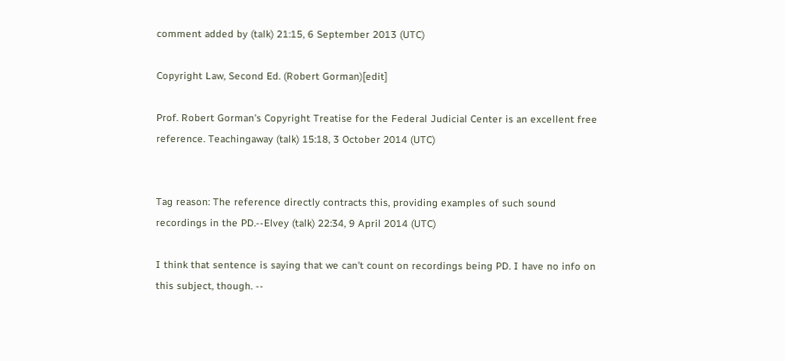comment added by (talk) 21:15, 6 September 2013 (UTC)

Copyright Law, Second Ed. (Robert Gorman)[edit]

Prof. Robert Gorman's Copyright Treatise for the Federal Judicial Center is an excellent free reference. Teachingaway (talk) 15:18, 3 October 2014 (UTC)


Tag reason: The reference directly contracts this, providing examples of such sound recordings in the PD.--Elvey (talk) 22:34, 9 April 2014 (UTC)

I think that sentence is saying that we can't count on recordings being PD. I have no info on this subject, though. --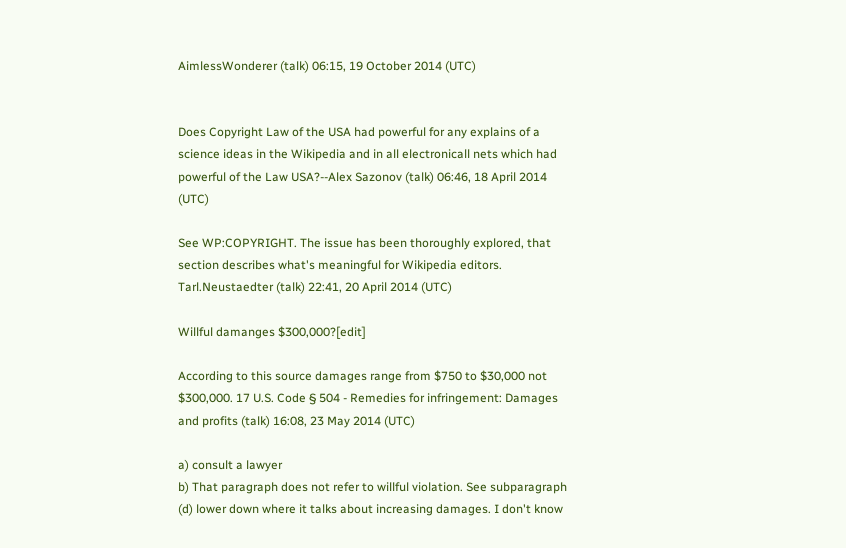AimlessWonderer (talk) 06:15, 19 October 2014 (UTC)


Does Copyright Law of the USA had powerful for any explains of a science ideas in the Wikipedia and in all electronicall nets which had powerful of the Law USA?--Alex Sazonov (talk) 06:46, 18 April 2014 (UTC)

See WP:COPYRIGHT. The issue has been thoroughly explored, that section describes what's meaningful for Wikipedia editors. Tarl.Neustaedter (talk) 22:41, 20 April 2014 (UTC)

Willful damanges $300,000?[edit]

According to this source damages range from $750 to $30,000 not $300,000. 17 U.S. Code § 504 - Remedies for infringement: Damages and profits (talk) 16:08, 23 May 2014 (UTC)

a) consult a lawyer
b) That paragraph does not refer to willful violation. See subparagraph (d) lower down where it talks about increasing damages. I don't know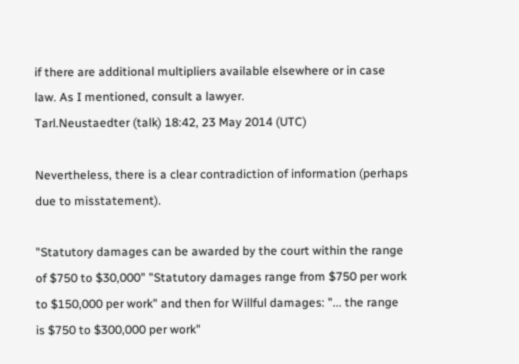if there are additional multipliers available elsewhere or in case law. As I mentioned, consult a lawyer.
Tarl.Neustaedter (talk) 18:42, 23 May 2014 (UTC)

Nevertheless, there is a clear contradiction of information (perhaps due to misstatement).

"Statutory damages can be awarded by the court within the range of $750 to $30,000" "Statutory damages range from $750 per work to $150,000 per work" and then for Willful damages: "... the range is $750 to $300,000 per work"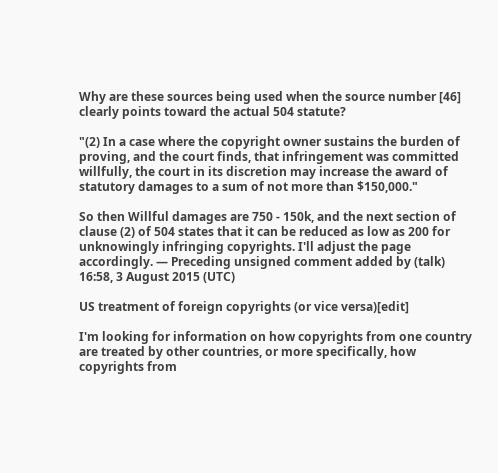Why are these sources being used when the source number [46] clearly points toward the actual 504 statute?

"(2) In a case where the copyright owner sustains the burden of proving, and the court finds, that infringement was committed willfully, the court in its discretion may increase the award of statutory damages to a sum of not more than $150,000."

So then Willful damages are 750 - 150k, and the next section of clause (2) of 504 states that it can be reduced as low as 200 for unknowingly infringing copyrights. I'll adjust the page accordingly. — Preceding unsigned comment added by (talk) 16:58, 3 August 2015 (UTC)

US treatment of foreign copyrights (or vice versa)[edit]

I'm looking for information on how copyrights from one country are treated by other countries, or more specifically, how copyrights from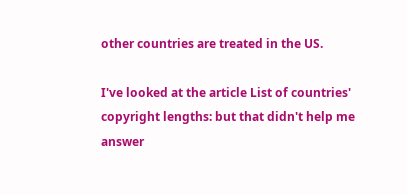other countries are treated in the US.

I've looked at the article List of countries' copyright lengths: but that didn't help me answer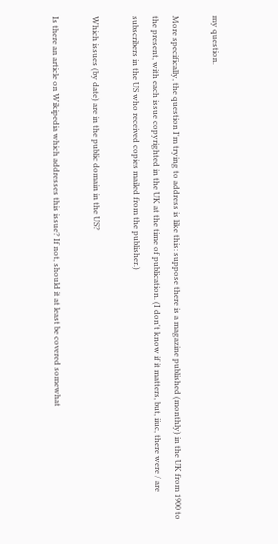my question.

More specifically, the question I'm trying to address is like this: suppose there is a magazine published (monthly) in the UK from 1900 to the present, with each issue copyrighted in the UK at the time of publication. (I don't know if it matters, but, iiuc, there were / are subscribers in the US who received copies mailed from the publisher.)

Which issues (by date) are in the public domain in the US?

Is there an article on Wikipedia which addresses this issue? If not, should it at least be covered somewhat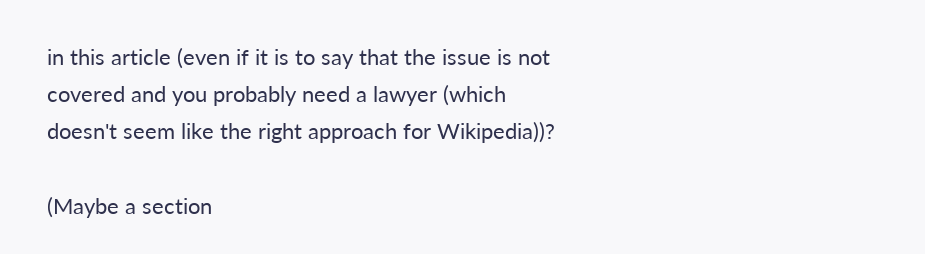in this article (even if it is to say that the issue is not covered and you probably need a lawyer (which doesn't seem like the right approach for Wikipedia))?

(Maybe a section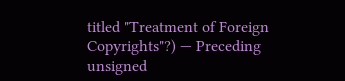titled "Treatment of Foreign Copyrights"?) — Preceding unsigned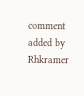comment added by Rhkramer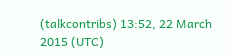(talkcontribs) 13:52, 22 March 2015 (UTC)